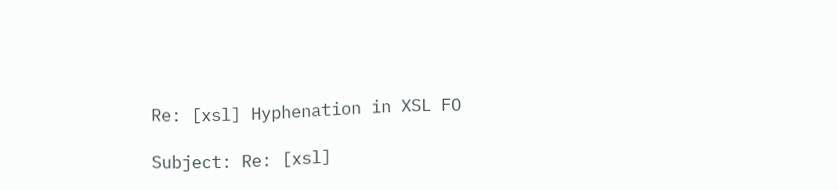Re: [xsl] Hyphenation in XSL FO

Subject: Re: [xsl]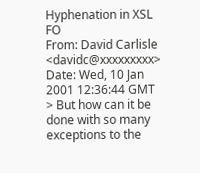Hyphenation in XSL FO
From: David Carlisle <davidc@xxxxxxxxx>
Date: Wed, 10 Jan 2001 12:36:44 GMT
> But how can it be done with so many exceptions to the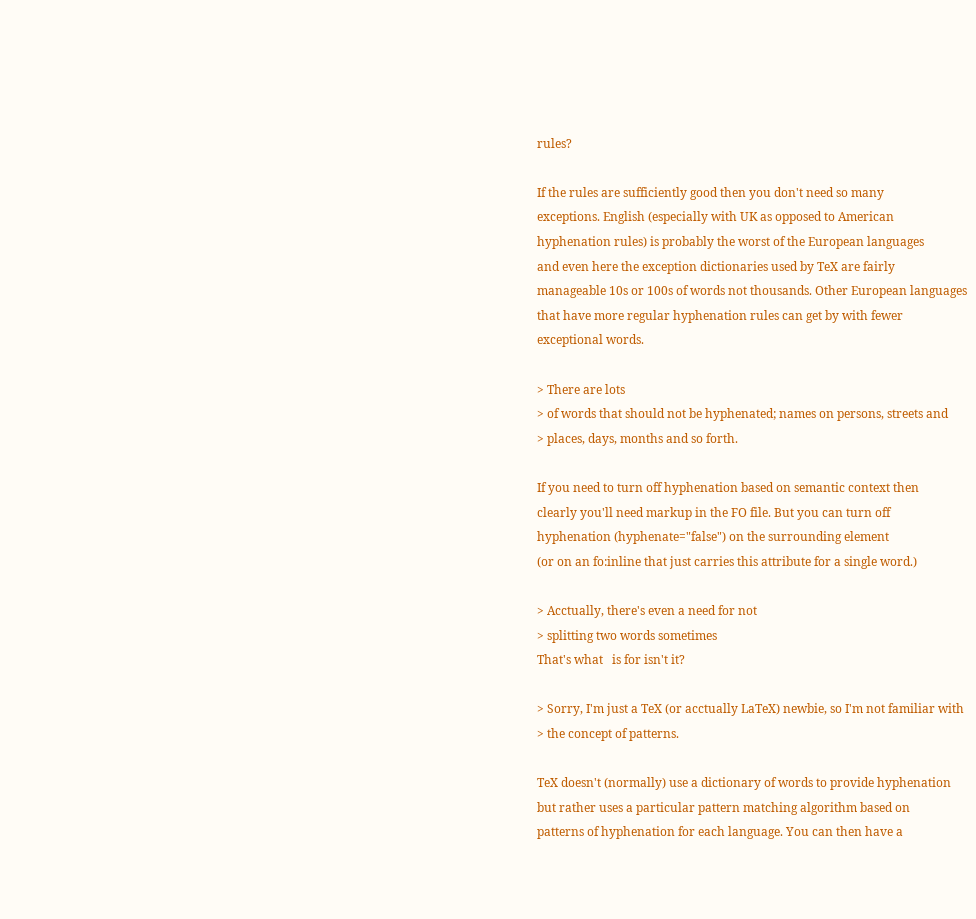rules?

If the rules are sufficiently good then you don't need so many
exceptions. English (especially with UK as opposed to American
hyphenation rules) is probably the worst of the European languages
and even here the exception dictionaries used by TeX are fairly
manageable 10s or 100s of words not thousands. Other European languages
that have more regular hyphenation rules can get by with fewer
exceptional words.

> There are lots
> of words that should not be hyphenated; names on persons, streets and
> places, days, months and so forth.

If you need to turn off hyphenation based on semantic context then
clearly you'll need markup in the FO file. But you can turn off
hyphenation (hyphenate="false") on the surrounding element
(or on an fo:inline that just carries this attribute for a single word.)

> Acctually, there's even a need for not
> splitting two words sometimes
That's what   is for isn't it?

> Sorry, I'm just a TeX (or acctually LaTeX) newbie, so I'm not familiar with
> the concept of patterns.

TeX doesn't (normally) use a dictionary of words to provide hyphenation
but rather uses a particular pattern matching algorithm based on
patterns of hyphenation for each language. You can then have a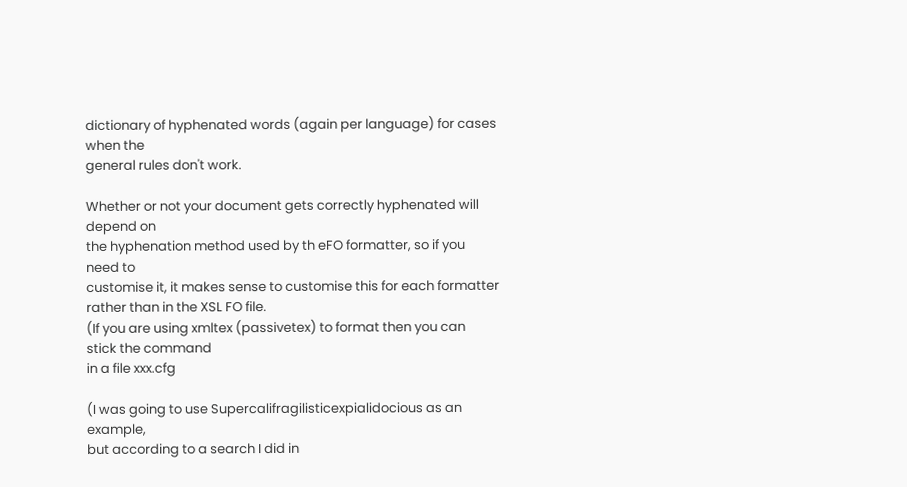dictionary of hyphenated words (again per language) for cases when the
general rules don't work.

Whether or not your document gets correctly hyphenated will depend on
the hyphenation method used by th eFO formatter, so if you need to
customise it, it makes sense to customise this for each formatter
rather than in the XSL FO file.
(If you are using xmltex (passivetex) to format then you can
stick the command
in a file xxx.cfg

(I was going to use Supercalifragilisticexpialidocious as an example,
but according to a search I did in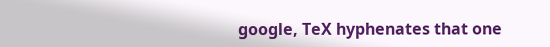google, TeX hyphenates that one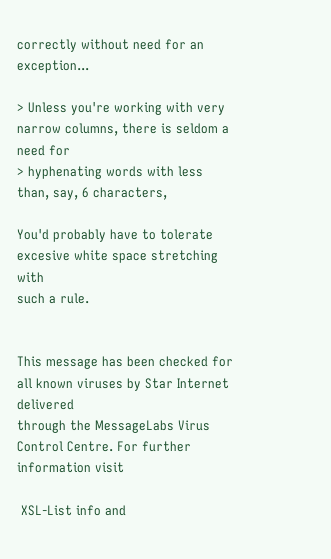correctly without need for an exception...

> Unless you're working with very narrow columns, there is seldom a need for
> hyphenating words with less than, say, 6 characters,

You'd probably have to tolerate excesive white space stretching with
such a rule.


This message has been checked for all known viruses by Star Internet delivered
through the MessageLabs Virus Control Centre. For further information visit

 XSL-List info and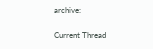archive:

Current Thread